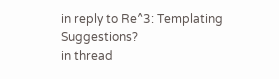in reply to Re^3: Templating Suggestions?
in thread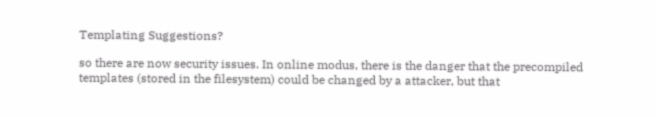Templating Suggestions?

so there are now security issues. In online modus, there is the danger that the precompiled templates (stored in the filesystem) could be changed by a attacker, but that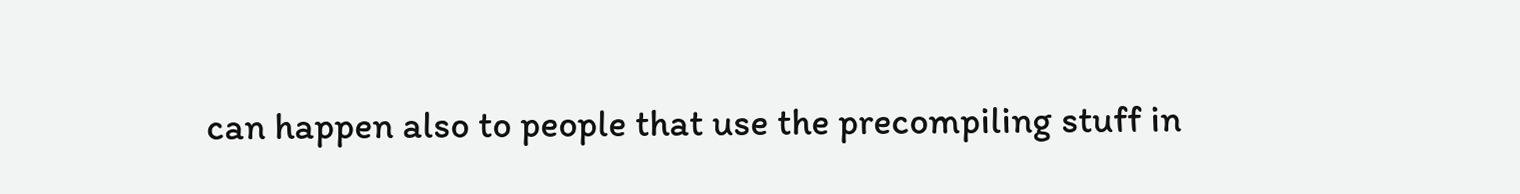can happen also to people that use the precompiling stuff in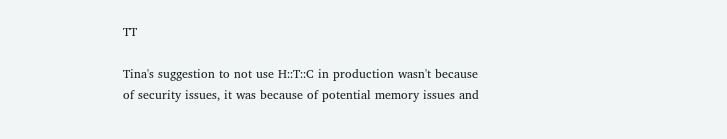TT

Tina's suggestion to not use H::T::C in production wasn't because of security issues, it was because of potential memory issues and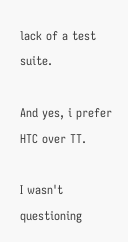lack of a test suite.

And yes, i prefer HTC over TT.

I wasn't questioning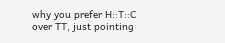why you prefer H::T::C over TT, just pointing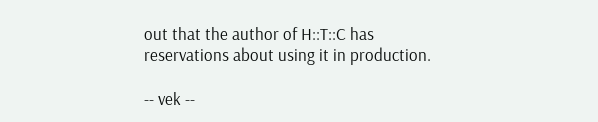out that the author of H::T::C has reservations about using it in production.

-- vek --